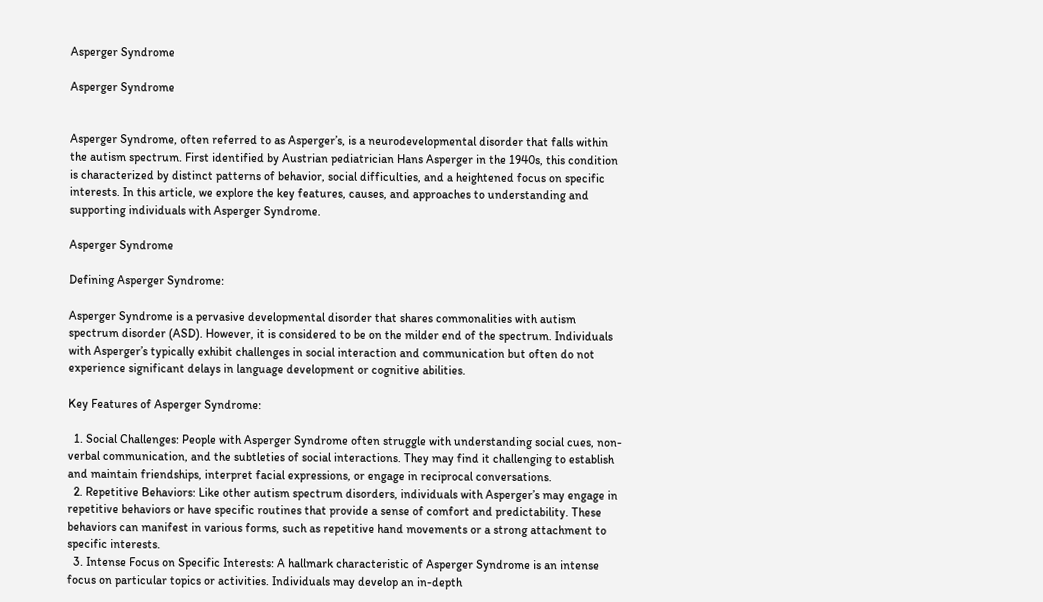Asperger Syndrome

Asperger Syndrome


Asperger Syndrome, often referred to as Asperger’s, is a neurodevelopmental disorder that falls within the autism spectrum. First identified by Austrian pediatrician Hans Asperger in the 1940s, this condition is characterized by distinct patterns of behavior, social difficulties, and a heightened focus on specific interests. In this article, we explore the key features, causes, and approaches to understanding and supporting individuals with Asperger Syndrome.

Asperger Syndrome

Defining Asperger Syndrome:

Asperger Syndrome is a pervasive developmental disorder that shares commonalities with autism spectrum disorder (ASD). However, it is considered to be on the milder end of the spectrum. Individuals with Asperger’s typically exhibit challenges in social interaction and communication but often do not experience significant delays in language development or cognitive abilities.

Key Features of Asperger Syndrome:

  1. Social Challenges: People with Asperger Syndrome often struggle with understanding social cues, non-verbal communication, and the subtleties of social interactions. They may find it challenging to establish and maintain friendships, interpret facial expressions, or engage in reciprocal conversations.
  2. Repetitive Behaviors: Like other autism spectrum disorders, individuals with Asperger’s may engage in repetitive behaviors or have specific routines that provide a sense of comfort and predictability. These behaviors can manifest in various forms, such as repetitive hand movements or a strong attachment to specific interests.
  3. Intense Focus on Specific Interests: A hallmark characteristic of Asperger Syndrome is an intense focus on particular topics or activities. Individuals may develop an in-depth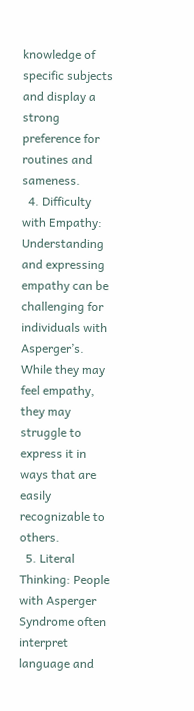knowledge of specific subjects and display a strong preference for routines and sameness.
  4. Difficulty with Empathy: Understanding and expressing empathy can be challenging for individuals with Asperger’s. While they may feel empathy, they may struggle to express it in ways that are easily recognizable to others.
  5. Literal Thinking: People with Asperger Syndrome often interpret language and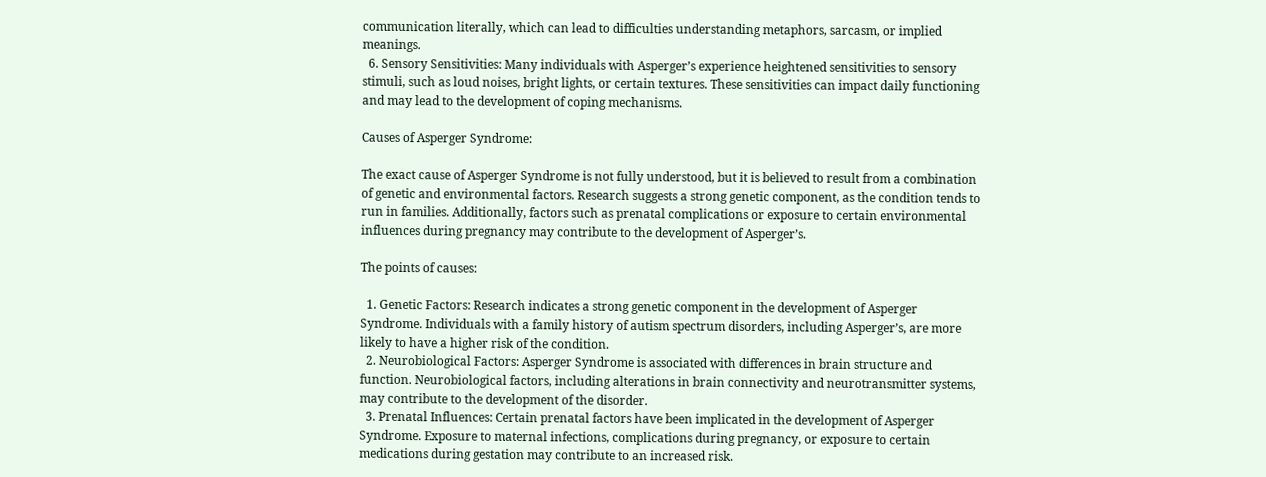communication literally, which can lead to difficulties understanding metaphors, sarcasm, or implied meanings.
  6. Sensory Sensitivities: Many individuals with Asperger’s experience heightened sensitivities to sensory stimuli, such as loud noises, bright lights, or certain textures. These sensitivities can impact daily functioning and may lead to the development of coping mechanisms.

Causes of Asperger Syndrome:

The exact cause of Asperger Syndrome is not fully understood, but it is believed to result from a combination of genetic and environmental factors. Research suggests a strong genetic component, as the condition tends to run in families. Additionally, factors such as prenatal complications or exposure to certain environmental influences during pregnancy may contribute to the development of Asperger’s.

The points of causes:

  1. Genetic Factors: Research indicates a strong genetic component in the development of Asperger Syndrome. Individuals with a family history of autism spectrum disorders, including Asperger’s, are more likely to have a higher risk of the condition.
  2. Neurobiological Factors: Asperger Syndrome is associated with differences in brain structure and function. Neurobiological factors, including alterations in brain connectivity and neurotransmitter systems, may contribute to the development of the disorder.
  3. Prenatal Influences: Certain prenatal factors have been implicated in the development of Asperger Syndrome. Exposure to maternal infections, complications during pregnancy, or exposure to certain medications during gestation may contribute to an increased risk.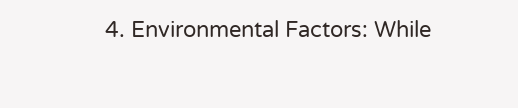4. Environmental Factors: While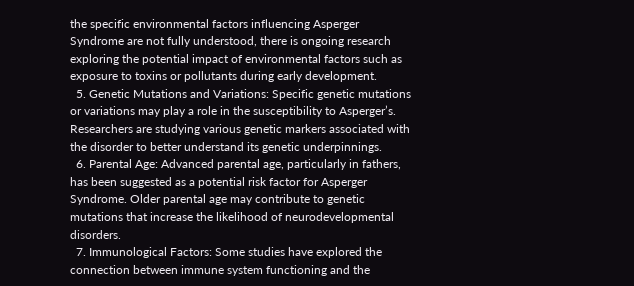the specific environmental factors influencing Asperger Syndrome are not fully understood, there is ongoing research exploring the potential impact of environmental factors such as exposure to toxins or pollutants during early development.
  5. Genetic Mutations and Variations: Specific genetic mutations or variations may play a role in the susceptibility to Asperger’s. Researchers are studying various genetic markers associated with the disorder to better understand its genetic underpinnings.
  6. Parental Age: Advanced parental age, particularly in fathers, has been suggested as a potential risk factor for Asperger Syndrome. Older parental age may contribute to genetic mutations that increase the likelihood of neurodevelopmental disorders.
  7. Immunological Factors: Some studies have explored the connection between immune system functioning and the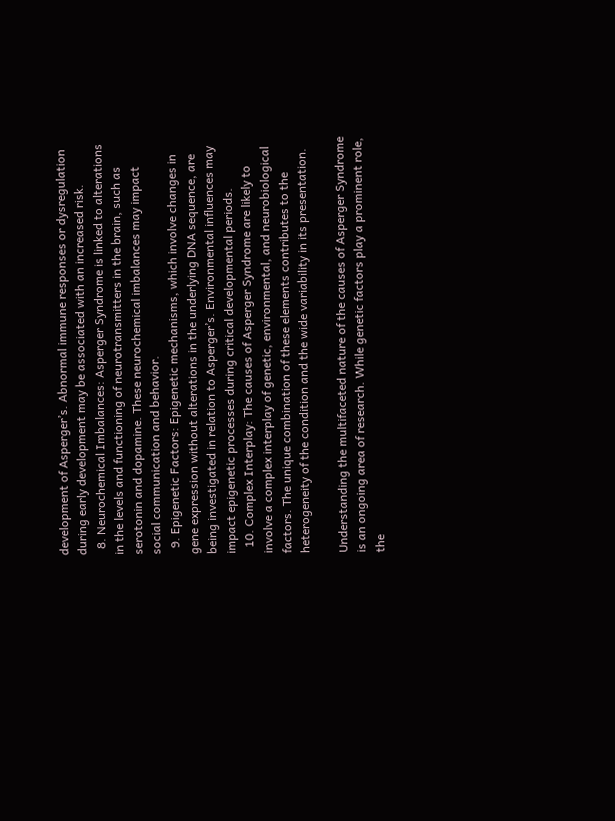development of Asperger’s. Abnormal immune responses or dysregulation during early development may be associated with an increased risk.
  8. Neurochemical Imbalances: Asperger Syndrome is linked to alterations in the levels and functioning of neurotransmitters in the brain, such as serotonin and dopamine. These neurochemical imbalances may impact social communication and behavior.
  9. Epigenetic Factors: Epigenetic mechanisms, which involve changes in gene expression without alterations in the underlying DNA sequence, are being investigated in relation to Asperger’s. Environmental influences may impact epigenetic processes during critical developmental periods.
  10. Complex Interplay: The causes of Asperger Syndrome are likely to involve a complex interplay of genetic, environmental, and neurobiological factors. The unique combination of these elements contributes to the heterogeneity of the condition and the wide variability in its presentation.

Understanding the multifaceted nature of the causes of Asperger Syndrome is an ongoing area of research. While genetic factors play a prominent role, the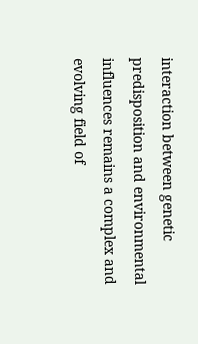interaction between genetic predisposition and environmental influences remains a complex and evolving field of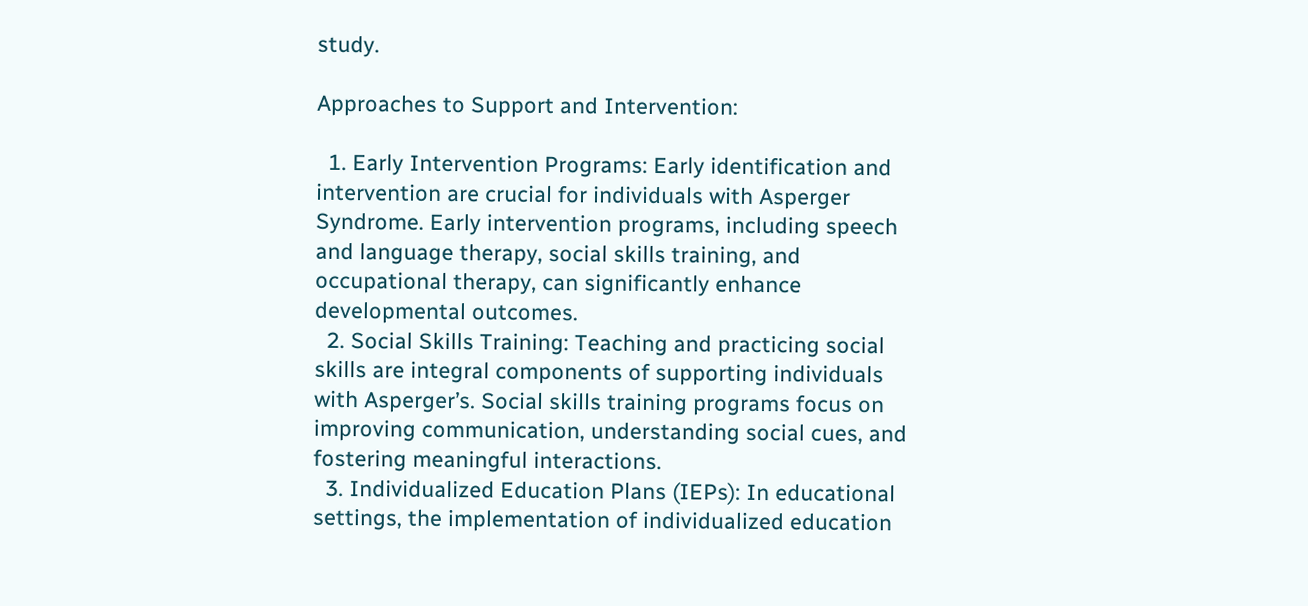study.

Approaches to Support and Intervention:

  1. Early Intervention Programs: Early identification and intervention are crucial for individuals with Asperger Syndrome. Early intervention programs, including speech and language therapy, social skills training, and occupational therapy, can significantly enhance developmental outcomes.
  2. Social Skills Training: Teaching and practicing social skills are integral components of supporting individuals with Asperger’s. Social skills training programs focus on improving communication, understanding social cues, and fostering meaningful interactions.
  3. Individualized Education Plans (IEPs): In educational settings, the implementation of individualized education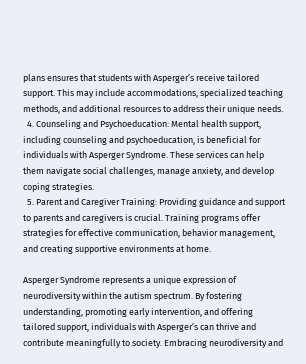plans ensures that students with Asperger’s receive tailored support. This may include accommodations, specialized teaching methods, and additional resources to address their unique needs.
  4. Counseling and Psychoeducation: Mental health support, including counseling and psychoeducation, is beneficial for individuals with Asperger Syndrome. These services can help them navigate social challenges, manage anxiety, and develop coping strategies.
  5. Parent and Caregiver Training: Providing guidance and support to parents and caregivers is crucial. Training programs offer strategies for effective communication, behavior management, and creating supportive environments at home.

Asperger Syndrome represents a unique expression of neurodiversity within the autism spectrum. By fostering understanding, promoting early intervention, and offering tailored support, individuals with Asperger’s can thrive and contribute meaningfully to society. Embracing neurodiversity and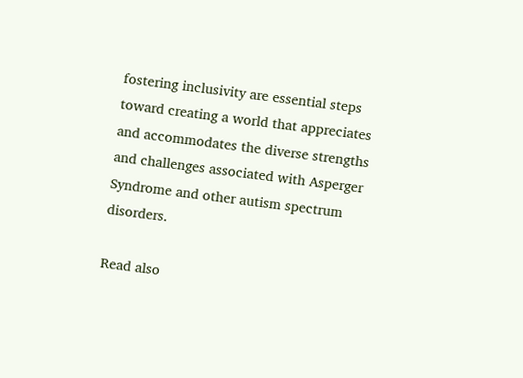fostering inclusivity are essential steps toward creating a world that appreciates and accommodates the diverse strengths and challenges associated with Asperger Syndrome and other autism spectrum disorders.

Read also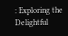: Exploring the Delightful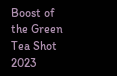Boost of the Green Tea Shot 2023